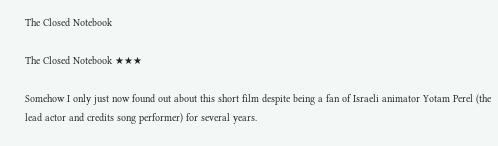The Closed Notebook

The Closed Notebook ★★★

Somehow I only just now found out about this short film despite being a fan of Israeli animator Yotam Perel (the lead actor and credits song performer) for several years.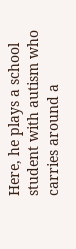Here, he plays a school student with autism who carries around a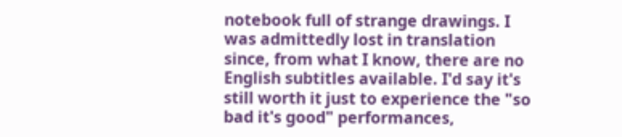notebook full of strange drawings. I was admittedly lost in translation since, from what I know, there are no English subtitles available. I'd say it's still worth it just to experience the "so bad it's good" performances,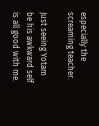especially the screaming teacher.

Just seeing Yotam be his awkward self is all good with me.